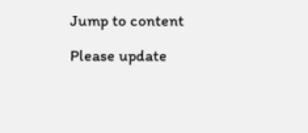Jump to content

Please update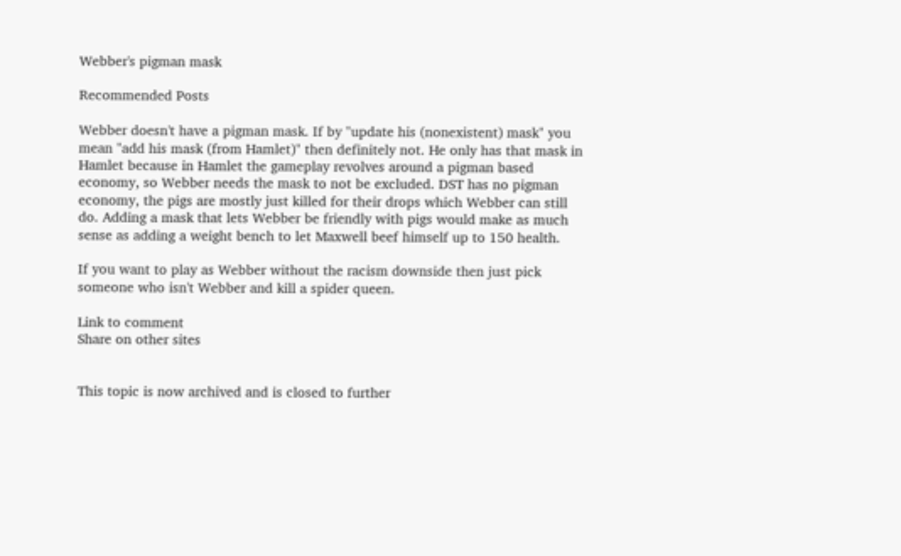Webber's pigman mask

Recommended Posts

Webber doesn't have a pigman mask. If by "update his (nonexistent) mask" you mean "add his mask (from Hamlet)" then definitely not. He only has that mask in Hamlet because in Hamlet the gameplay revolves around a pigman based economy, so Webber needs the mask to not be excluded. DST has no pigman economy, the pigs are mostly just killed for their drops which Webber can still do. Adding a mask that lets Webber be friendly with pigs would make as much sense as adding a weight bench to let Maxwell beef himself up to 150 health.

If you want to play as Webber without the racism downside then just pick someone who isn't Webber and kill a spider queen.

Link to comment
Share on other sites


This topic is now archived and is closed to further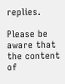replies.

Please be aware that the content of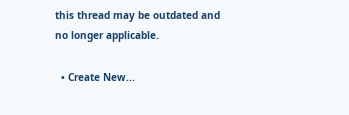this thread may be outdated and no longer applicable.

  • Create New...